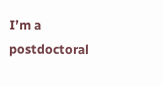I’m a postdoctoral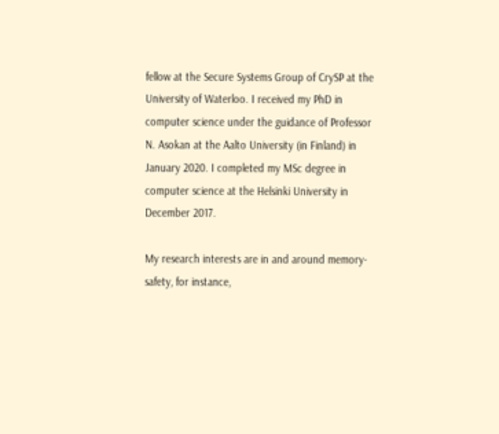fellow at the Secure Systems Group of CrySP at the University of Waterloo. I received my PhD in computer science under the guidance of Professor N. Asokan at the Aalto University (in Finland) in January 2020. I completed my MSc degree in computer science at the Helsinki University in December 2017.

My research interests are in and around memory-safety, for instance,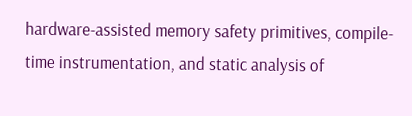hardware-assisted memory safety primitives, compile-time instrumentation, and static analysis of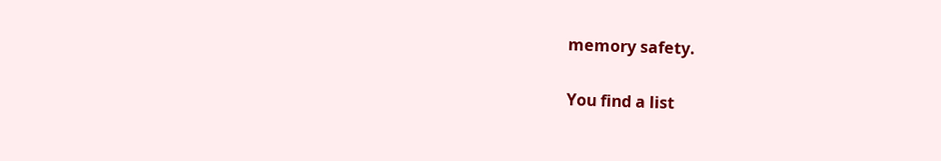memory safety.

You find a list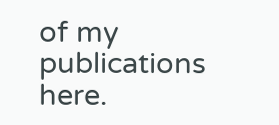of my publications here.